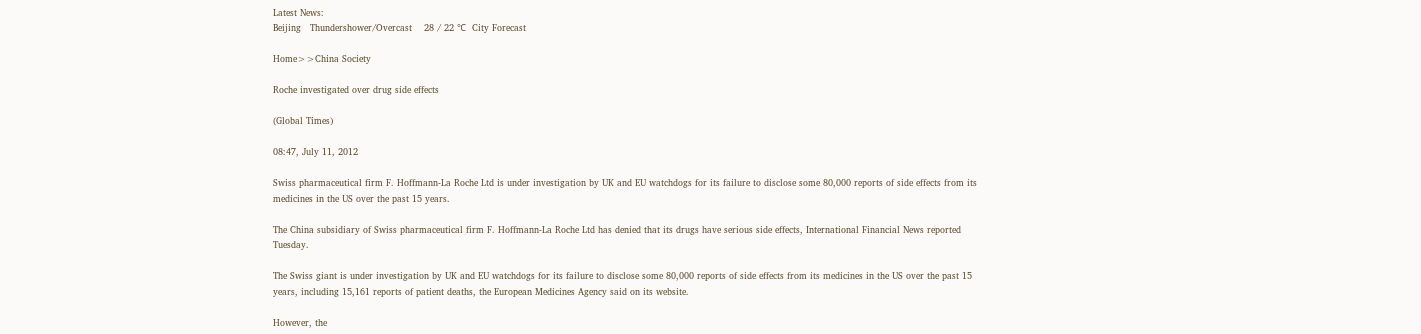Latest News:
Beijing   Thundershower/Overcast    28 / 22 ℃  City Forecast

Home>>China Society

Roche investigated over drug side effects

(Global Times)

08:47, July 11, 2012

Swiss pharmaceutical firm F. Hoffmann-La Roche Ltd is under investigation by UK and EU watchdogs for its failure to disclose some 80,000 reports of side effects from its medicines in the US over the past 15 years.

The China subsidiary of Swiss pharmaceutical firm F. Hoffmann-La Roche Ltd has denied that its drugs have serious side effects, International Financial News reported Tuesday.

The Swiss giant is under investigation by UK and EU watchdogs for its failure to disclose some 80,000 reports of side effects from its medicines in the US over the past 15 years, including 15,161 reports of patient deaths, the European Medicines Agency said on its website.

However, the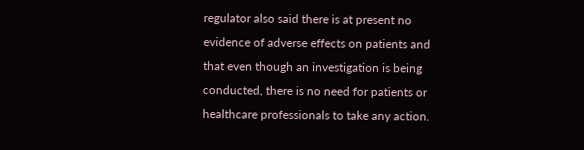regulator also said there is at present no evidence of adverse effects on patients and that even though an investigation is being conducted, there is no need for patients or healthcare professionals to take any action.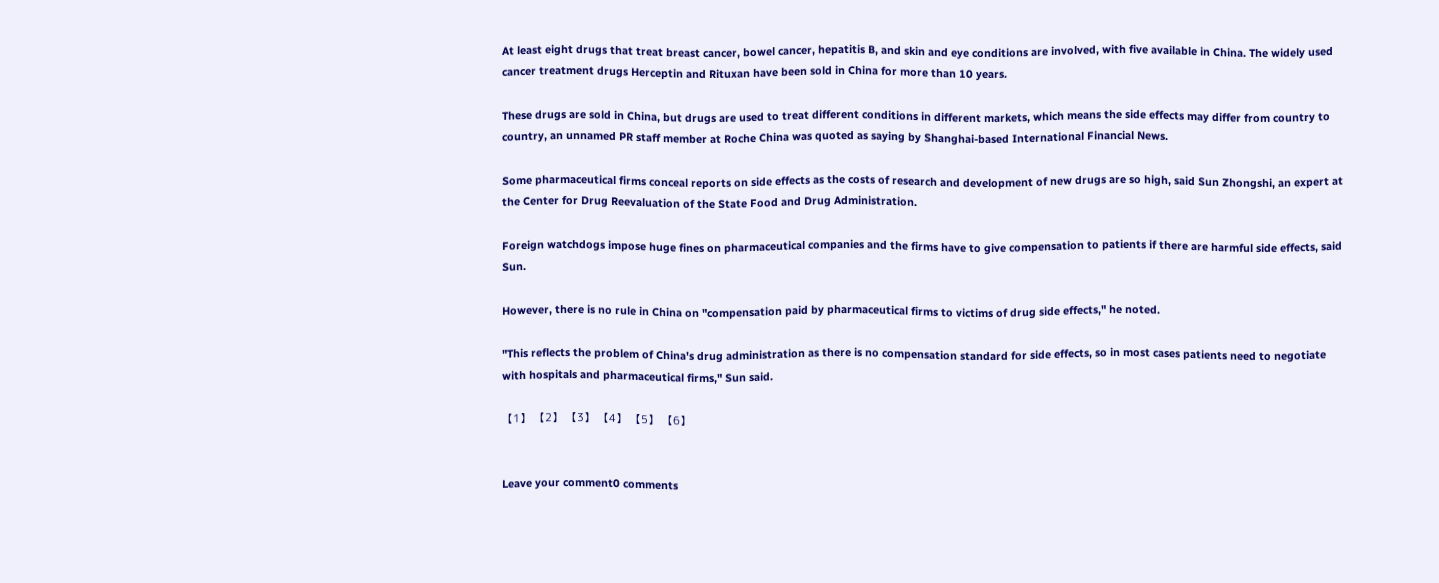At least eight drugs that treat breast cancer, bowel cancer, hepatitis B, and skin and eye conditions are involved, with five available in China. The widely used cancer treatment drugs Herceptin and Rituxan have been sold in China for more than 10 years.

These drugs are sold in China, but drugs are used to treat different conditions in different markets, which means the side effects may differ from country to country, an unnamed PR staff member at Roche China was quoted as saying by Shanghai-based International Financial News.

Some pharmaceutical firms conceal reports on side effects as the costs of research and development of new drugs are so high, said Sun Zhongshi, an expert at the Center for Drug Reevaluation of the State Food and Drug Administration.

Foreign watchdogs impose huge fines on pharmaceutical companies and the firms have to give compensation to patients if there are harmful side effects, said Sun.

However, there is no rule in China on "compensation paid by pharmaceutical firms to victims of drug side effects," he noted.

"This reflects the problem of China's drug administration as there is no compensation standard for side effects, so in most cases patients need to negotiate with hospitals and pharmaceutical firms," Sun said.

【1】 【2】 【3】 【4】 【5】 【6】


Leave your comment0 comments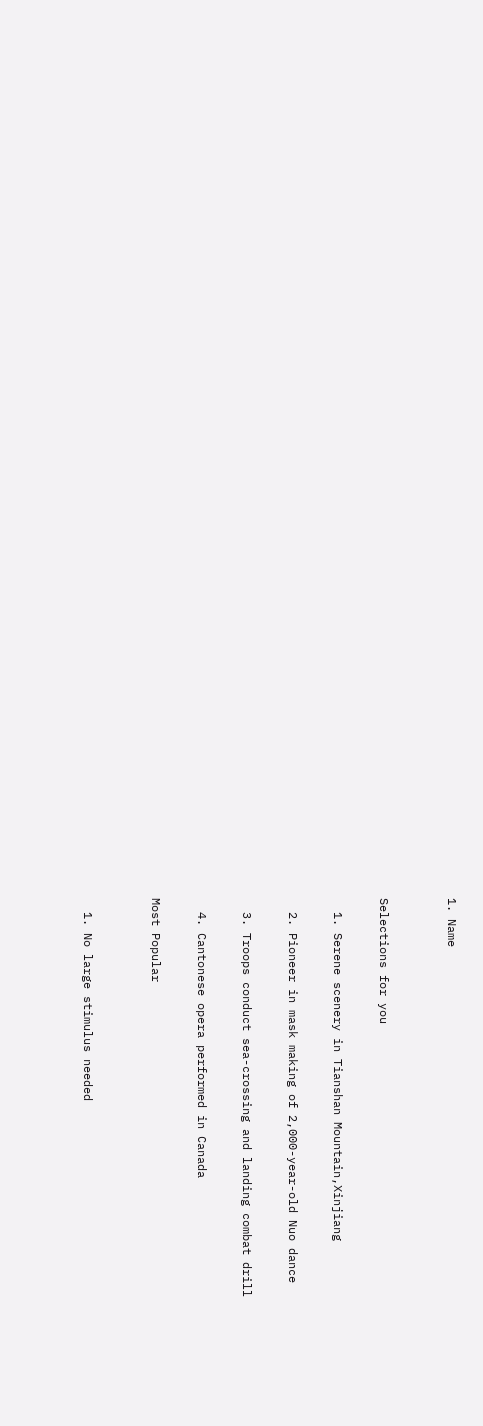1. Name


Selections for you

  1. Serene scenery in Tianshan Mountain,Xinjiang

  2. Pioneer in mask making of 2,000-year-old Nuo dance

  3. Troops conduct sea-crossing and landing combat drill

  4. Cantonese opera performed in Canada

Most Popular


  1. No large stimulus needed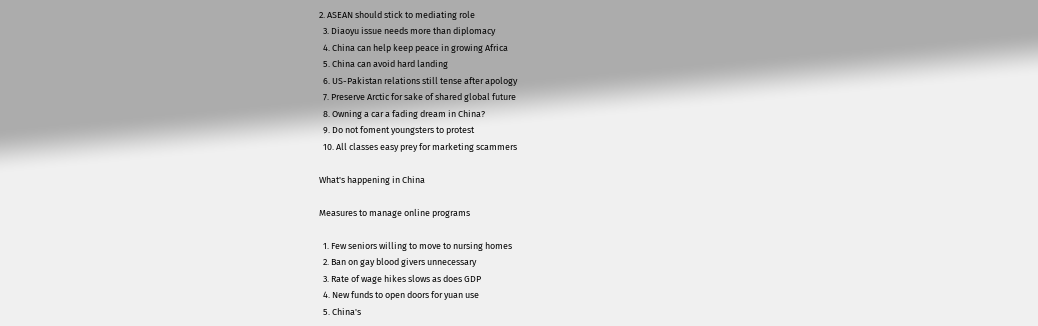2. ASEAN should stick to mediating role
  3. Diaoyu issue needs more than diplomacy
  4. China can help keep peace in growing Africa
  5. China can avoid hard landing
  6. US-Pakistan relations still tense after apology
  7. Preserve Arctic for sake of shared global future
  8. Owning a car a fading dream in China?
  9. Do not foment youngsters to protest
  10. All classes easy prey for marketing scammers

What's happening in China

Measures to manage online programs

  1. Few seniors willing to move to nursing homes
  2. Ban on gay blood givers unnecessary
  3. Rate of wage hikes slows as does GDP
  4. New funds to open doors for yuan use
  5. China's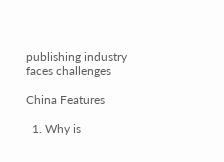publishing industry faces challenges

China Features

  1. Why is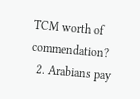TCM worth of commendation?
  2. Arabians pay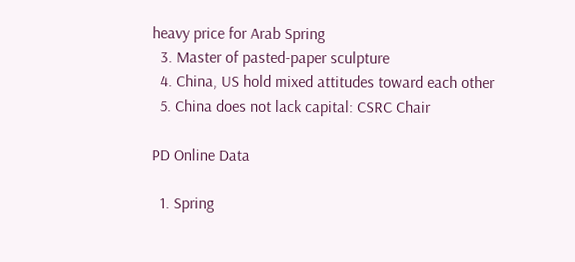heavy price for Arab Spring
  3. Master of pasted-paper sculpture
  4. China, US hold mixed attitudes toward each other
  5. China does not lack capital: CSRC Chair

PD Online Data

  1. Spring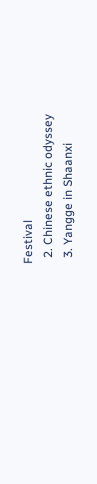Festival
  2. Chinese ethnic odyssey
  3. Yangge in Shaanxi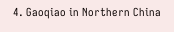4. Gaoqiao in Northern China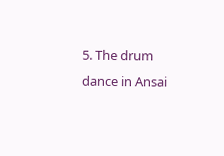5. The drum dance in Ansai